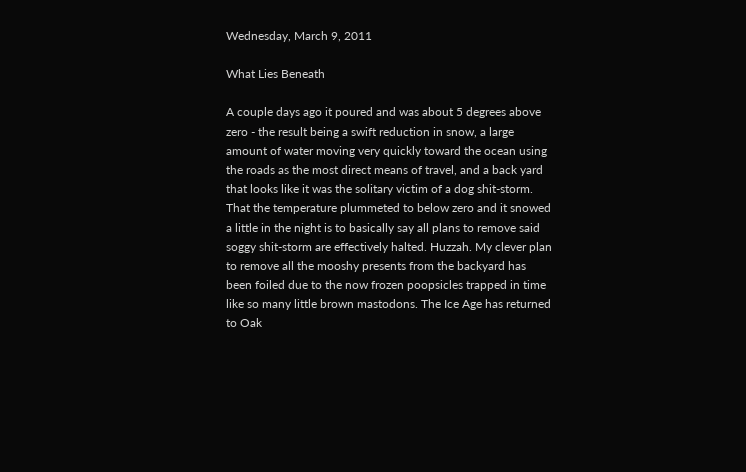Wednesday, March 9, 2011

What Lies Beneath

A couple days ago it poured and was about 5 degrees above zero - the result being a swift reduction in snow, a large amount of water moving very quickly toward the ocean using the roads as the most direct means of travel, and a back yard that looks like it was the solitary victim of a dog shit-storm.
That the temperature plummeted to below zero and it snowed a little in the night is to basically say all plans to remove said soggy shit-storm are effectively halted. Huzzah. My clever plan to remove all the mooshy presents from the backyard has been foiled due to the now frozen poopsicles trapped in time like so many little brown mastodons. The Ice Age has returned to Oak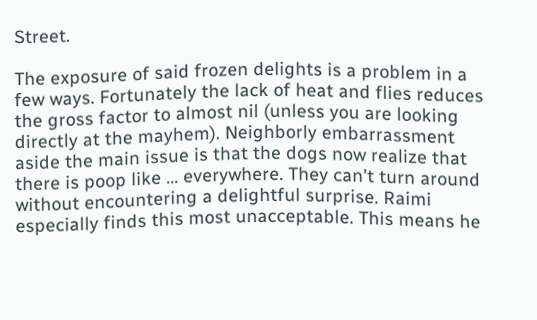Street.

The exposure of said frozen delights is a problem in a few ways. Fortunately the lack of heat and flies reduces the gross factor to almost nil (unless you are looking directly at the mayhem). Neighborly embarrassment aside the main issue is that the dogs now realize that there is poop like ... everywhere. They can't turn around without encountering a delightful surprise. Raimi especially finds this most unacceptable. This means he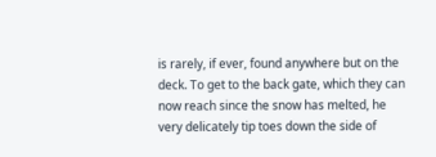is rarely, if ever, found anywhere but on the deck. To get to the back gate, which they can now reach since the snow has melted, he very delicately tip toes down the side of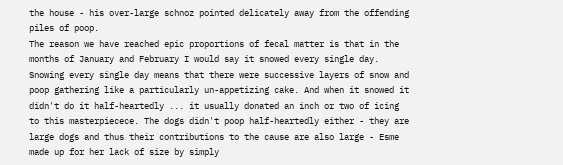the house - his over-large schnoz pointed delicately away from the offending piles of poop.
The reason we have reached epic proportions of fecal matter is that in the months of January and February I would say it snowed every single day. Snowing every single day means that there were successive layers of snow and poop gathering like a particularly un-appetizing cake. And when it snowed it didn't do it half-heartedly ... it usually donated an inch or two of icing to this masterpiecece. The dogs didn't poop half-heartedly either - they are large dogs and thus their contributions to the cause are also large - Esme made up for her lack of size by simply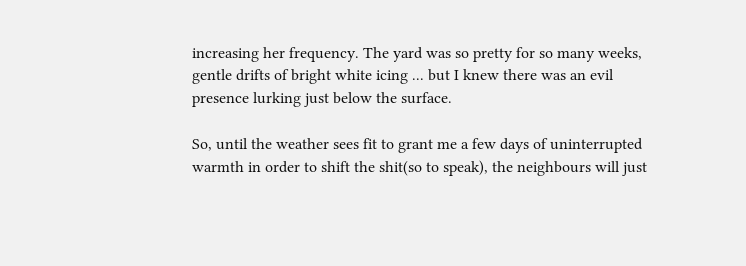increasing her frequency. The yard was so pretty for so many weeks, gentle drifts of bright white icing ... but I knew there was an evil presence lurking just below the surface.

So, until the weather sees fit to grant me a few days of uninterrupted warmth in order to shift the shit(so to speak), the neighbours will just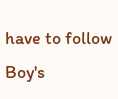have to follow Boy's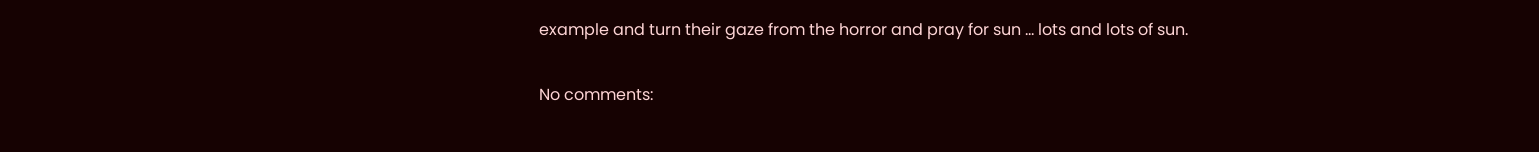example and turn their gaze from the horror and pray for sun ... lots and lots of sun.

No comments: